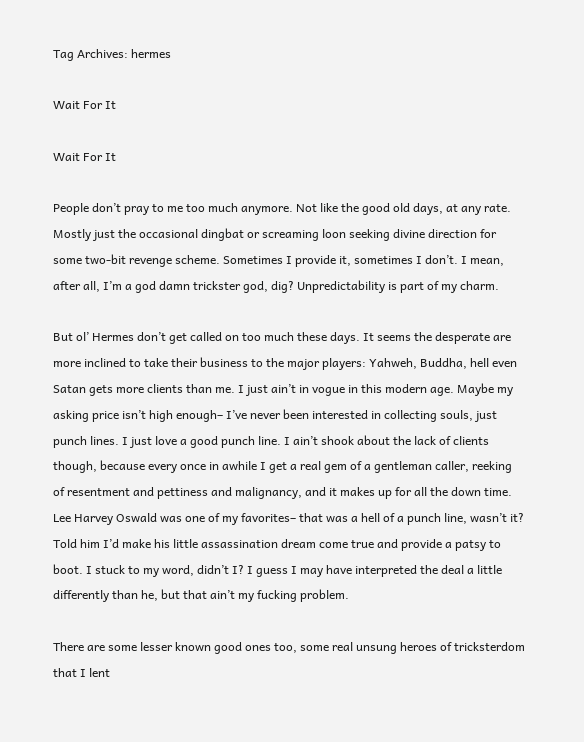Tag Archives: hermes

Wait For It

Wait For It

People don’t pray to me too much anymore. Not like the good old days, at any rate. Mostly just the occasional dingbat or screaming loon seeking divine direction for some two-bit revenge scheme. Sometimes I provide it, sometimes I don’t. I mean, after all, I’m a god damn trickster god, dig? Unpredictability is part of my charm.

But ol’ Hermes don’t get called on too much these days. It seems the desperate are more inclined to take their business to the major players: Yahweh, Buddha, hell even Satan gets more clients than me. I just ain’t in vogue in this modern age. Maybe my asking price isn’t high enough– I’ve never been interested in collecting souls, just punch lines. I just love a good punch line. I ain’t shook about the lack of clients though, because every once in awhile I get a real gem of a gentleman caller, reeking of resentment and pettiness and malignancy, and it makes up for all the down time. Lee Harvey Oswald was one of my favorites– that was a hell of a punch line, wasn’t it? Told him I’d make his little assassination dream come true and provide a patsy to boot. I stuck to my word, didn’t I? I guess I may have interpreted the deal a little differently than he, but that ain’t my fucking problem.

There are some lesser known good ones too, some real unsung heroes of tricksterdom that I lent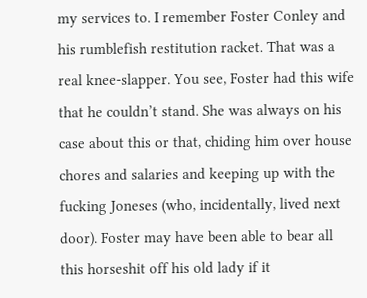my services to. I remember Foster Conley and his rumblefish restitution racket. That was a real knee-slapper. You see, Foster had this wife that he couldn’t stand. She was always on his case about this or that, chiding him over house chores and salaries and keeping up with the fucking Joneses (who, incidentally, lived next door). Foster may have been able to bear all this horseshit off his old lady if it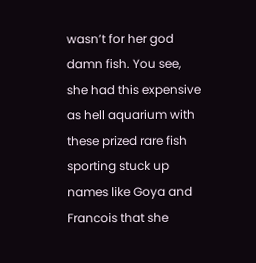wasn’t for her god damn fish. You see, she had this expensive as hell aquarium with these prized rare fish sporting stuck up names like Goya and Francois that she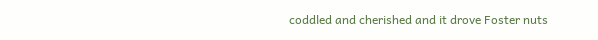coddled and cherished and it drove Foster nuts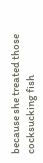because she treated those cocksucking fish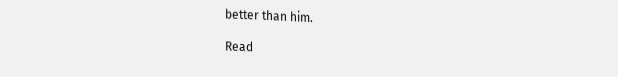better than him.

Read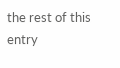the rest of this entry